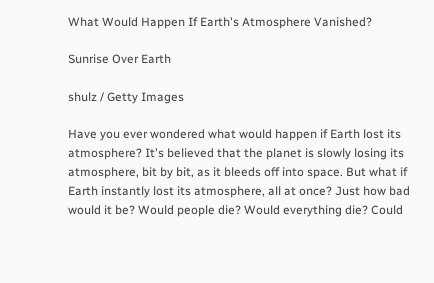What Would Happen If Earth's Atmosphere Vanished?

Sunrise Over Earth

shulz / Getty Images

Have you ever wondered what would happen if Earth lost its atmosphere? It's believed that the planet is slowly losing its atmosphere, bit by bit, as it bleeds off into space. But what if Earth instantly lost its atmosphere, all at once? Just how bad would it be? Would people die? Would everything die? Could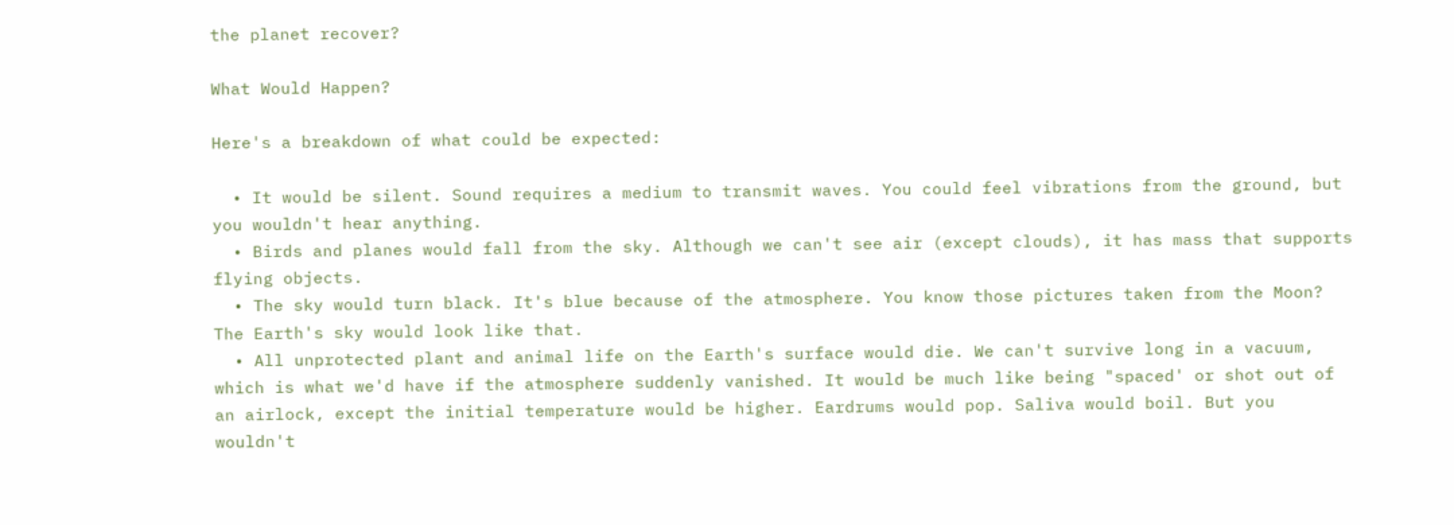the planet recover?

What Would Happen?

Here's a breakdown of what could be expected:

  • It would be silent. Sound requires a medium to transmit waves. You could feel vibrations from the ground, but you wouldn't hear anything.
  • Birds and planes would fall from the sky. Although we can't see air (except clouds), it has mass that supports flying objects.
  • The sky would turn black. It's blue because of the atmosphere. You know those pictures taken from the Moon? The Earth's sky would look like that.
  • All unprotected plant and animal life on the Earth's surface would die. We can't survive long in a vacuum, which is what we'd have if the atmosphere suddenly vanished. It would be much like being "spaced' or shot out of an airlock, except the initial temperature would be higher. Eardrums would pop. Saliva would boil. But you wouldn't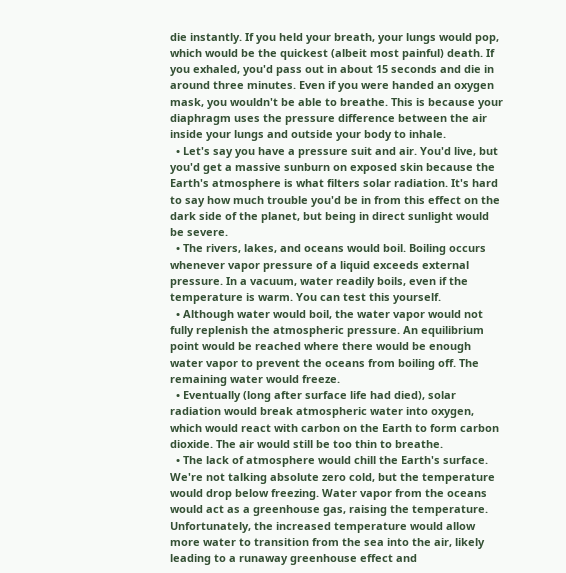die instantly. If you held your breath, your lungs would pop, which would be the quickest (albeit most painful) death. If you exhaled, you'd pass out in about 15 seconds and die in around three minutes. Even if you were handed an oxygen mask, you wouldn't be able to breathe. This is because your diaphragm uses the pressure difference between the air inside your lungs and outside your body to inhale.
  • Let's say you have a pressure suit and air. You'd live, but you'd get a massive sunburn on exposed skin because the Earth's atmosphere is what filters solar radiation. It's hard to say how much trouble you'd be in from this effect on the dark side of the planet, but being in direct sunlight would be severe.
  • The rivers, lakes, and oceans would boil. Boiling occurs whenever vapor pressure of a liquid exceeds external pressure. In a vacuum, water readily boils, even if the temperature is warm. You can test this yourself.
  • Although water would boil, the water vapor would not fully replenish the atmospheric pressure. An equilibrium point would be reached where there would be enough water vapor to prevent the oceans from boiling off. The remaining water would freeze.
  • Eventually (long after surface life had died), solar radiation would break atmospheric water into oxygen, which would react with carbon on the Earth to form carbon dioxide. The air would still be too thin to breathe.
  • The lack of atmosphere would chill the Earth's surface. We're not talking absolute zero cold, but the temperature would drop below freezing. Water vapor from the oceans would act as a greenhouse gas, raising the temperature. Unfortunately, the increased temperature would allow more water to transition from the sea into the air, likely leading to a runaway greenhouse effect and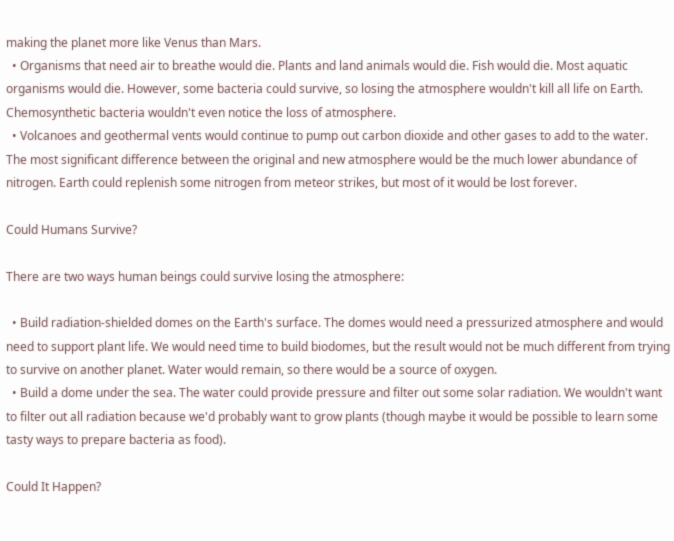making the planet more like Venus than Mars.
  • Organisms that need air to breathe would die. Plants and land animals would die. Fish would die. Most aquatic organisms would die. However, some bacteria could survive, so losing the atmosphere wouldn't kill all life on Earth. Chemosynthetic bacteria wouldn't even notice the loss of atmosphere.
  • Volcanoes and geothermal vents would continue to pump out carbon dioxide and other gases to add to the water. The most significant difference between the original and new atmosphere would be the much lower abundance of nitrogen. Earth could replenish some nitrogen from meteor strikes, but most of it would be lost forever.

Could Humans Survive?

There are two ways human beings could survive losing the atmosphere:

  • Build radiation-shielded domes on the Earth's surface. The domes would need a pressurized atmosphere and would need to support plant life. We would need time to build biodomes, but the result would not be much different from trying to survive on another planet. Water would remain, so there would be a source of oxygen.
  • Build a dome under the sea. The water could provide pressure and filter out some solar radiation. We wouldn't want to filter out all radiation because we'd probably want to grow plants (though maybe it would be possible to learn some tasty ways to prepare bacteria as food).

Could It Happen?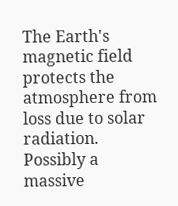The Earth's magnetic field protects the atmosphere from loss due to solar radiation. Possibly a massive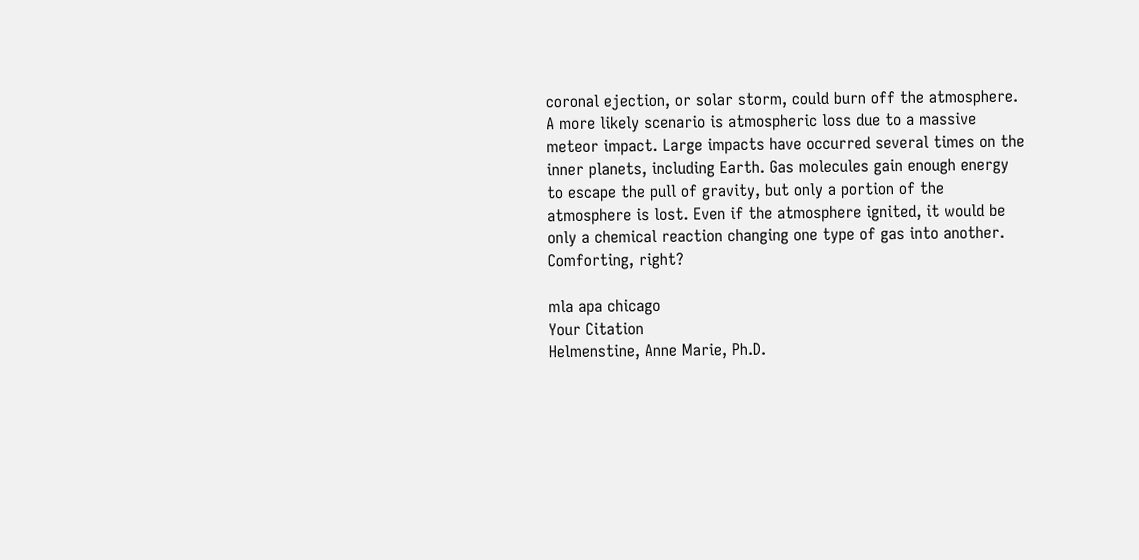coronal ejection, or solar storm, could burn off the atmosphere. A more likely scenario is atmospheric loss due to a massive meteor impact. Large impacts have occurred several times on the inner planets, including Earth. Gas molecules gain enough energy to escape the pull of gravity, but only a portion of the atmosphere is lost. Even if the atmosphere ignited, it would be only a chemical reaction changing one type of gas into another. Comforting, right?

mla apa chicago
Your Citation
Helmenstine, Anne Marie, Ph.D.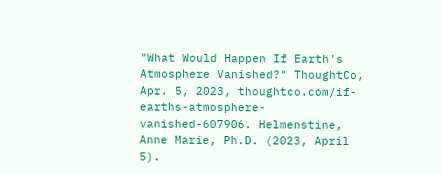"What Would Happen If Earth's Atmosphere Vanished?" ThoughtCo, Apr. 5, 2023, thoughtco.com/if-earths-atmosphere-vanished-607906. Helmenstine, Anne Marie, Ph.D. (2023, April 5).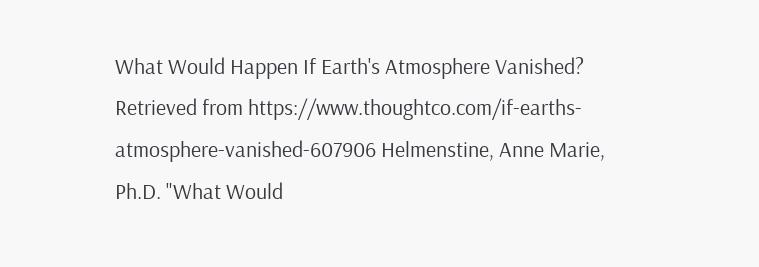What Would Happen If Earth's Atmosphere Vanished? Retrieved from https://www.thoughtco.com/if-earths-atmosphere-vanished-607906 Helmenstine, Anne Marie, Ph.D. "What Would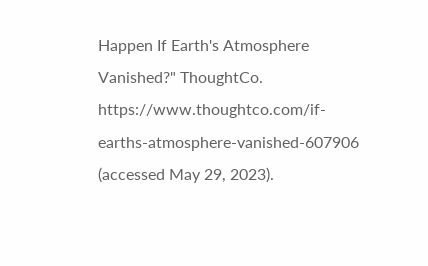Happen If Earth's Atmosphere Vanished?" ThoughtCo. https://www.thoughtco.com/if-earths-atmosphere-vanished-607906 (accessed May 29, 2023).